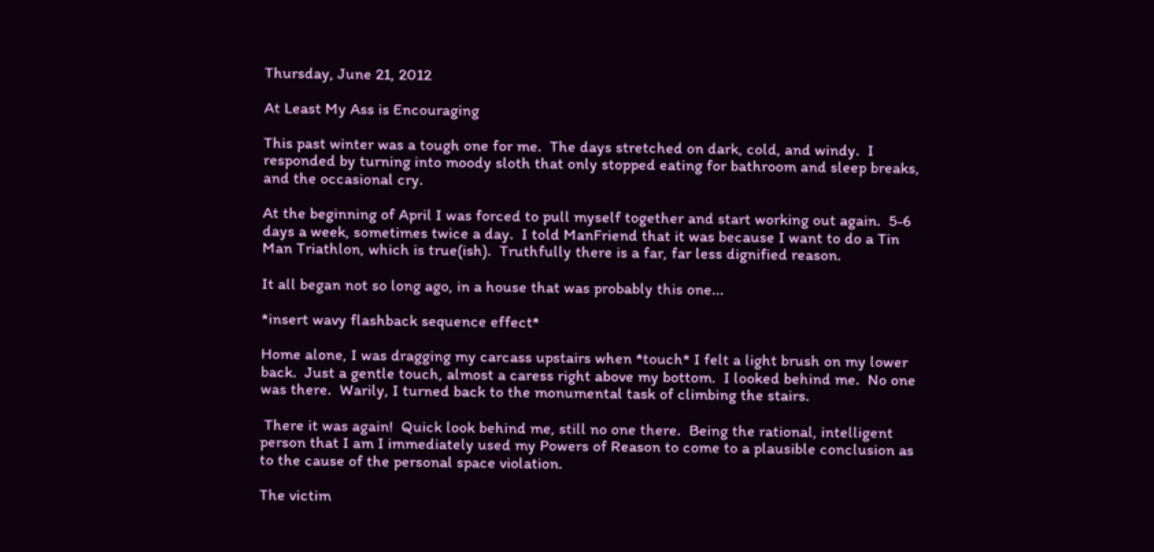Thursday, June 21, 2012

At Least My Ass is Encouraging

This past winter was a tough one for me.  The days stretched on dark, cold, and windy.  I responded by turning into moody sloth that only stopped eating for bathroom and sleep breaks, and the occasional cry.

At the beginning of April I was forced to pull myself together and start working out again.  5-6 days a week, sometimes twice a day.  I told ManFriend that it was because I want to do a Tin Man Triathlon, which is true(ish).  Truthfully there is a far, far less dignified reason.

It all began not so long ago, in a house that was probably this one...

*insert wavy flashback sequence effect*

Home alone, I was dragging my carcass upstairs when *touch* I felt a light brush on my lower back.  Just a gentle touch, almost a caress right above my bottom.  I looked behind me.  No one was there.  Warily, I turned back to the monumental task of climbing the stairs.

 There it was again!  Quick look behind me, still no one there.  Being the rational, intelligent person that I am I immediately used my Powers of Reason to come to a plausible conclusion as to the cause of the personal space violation.

The victim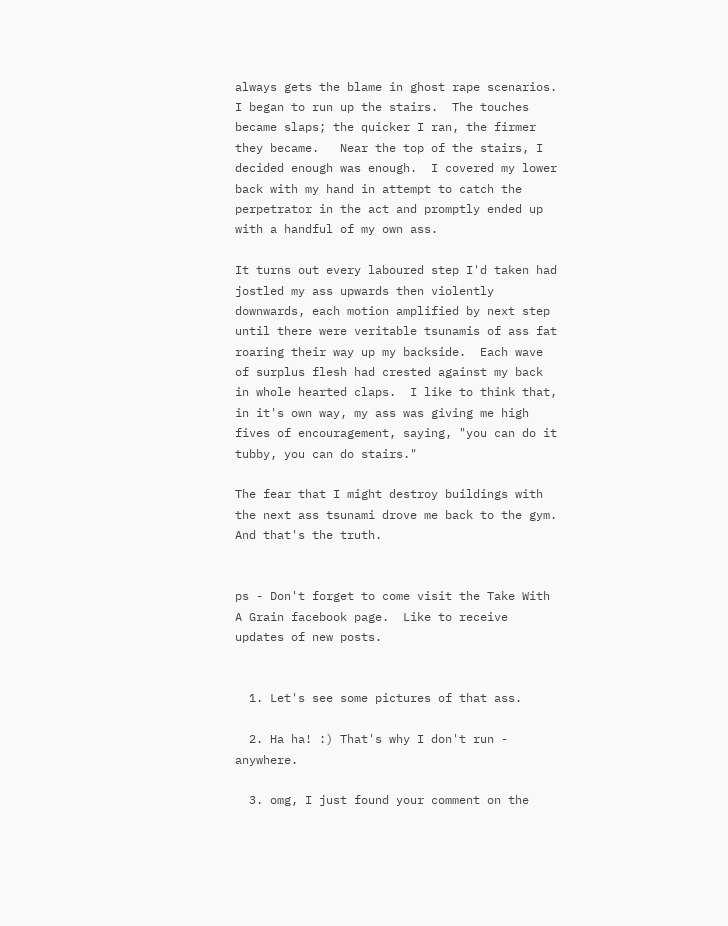always gets the blame in ghost rape scenarios.
I began to run up the stairs.  The touches became slaps; the quicker I ran, the firmer they became.   Near the top of the stairs, I decided enough was enough.  I covered my lower back with my hand in attempt to catch the perpetrator in the act and promptly ended up with a handful of my own ass.

It turns out every laboured step I'd taken had jostled my ass upwards then violently downwards, each motion amplified by next step until there were veritable tsunamis of ass fat roaring their way up my backside.  Each wave of surplus flesh had crested against my back in whole hearted claps.  I like to think that, in it's own way, my ass was giving me high fives of encouragement, saying, "you can do it tubby, you can do stairs."

The fear that I might destroy buildings with the next ass tsunami drove me back to the gym.  And that's the truth.


ps - Don't forget to come visit the Take With A Grain facebook page.  Like to receive updates of new posts.


  1. Let's see some pictures of that ass.

  2. Ha ha! :) That's why I don't run - anywhere.

  3. omg, I just found your comment on the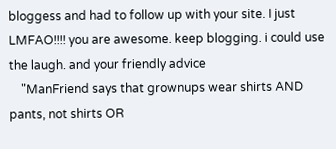bloggess and had to follow up with your site. I just LMFAO!!!! you are awesome. keep blogging. i could use the laugh. and your friendly advice
    "ManFriend says that grownups wear shirts AND pants, not shirts OR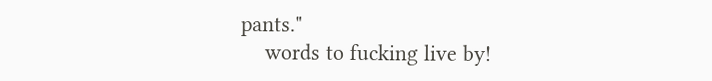pants."
    words to fucking live by!